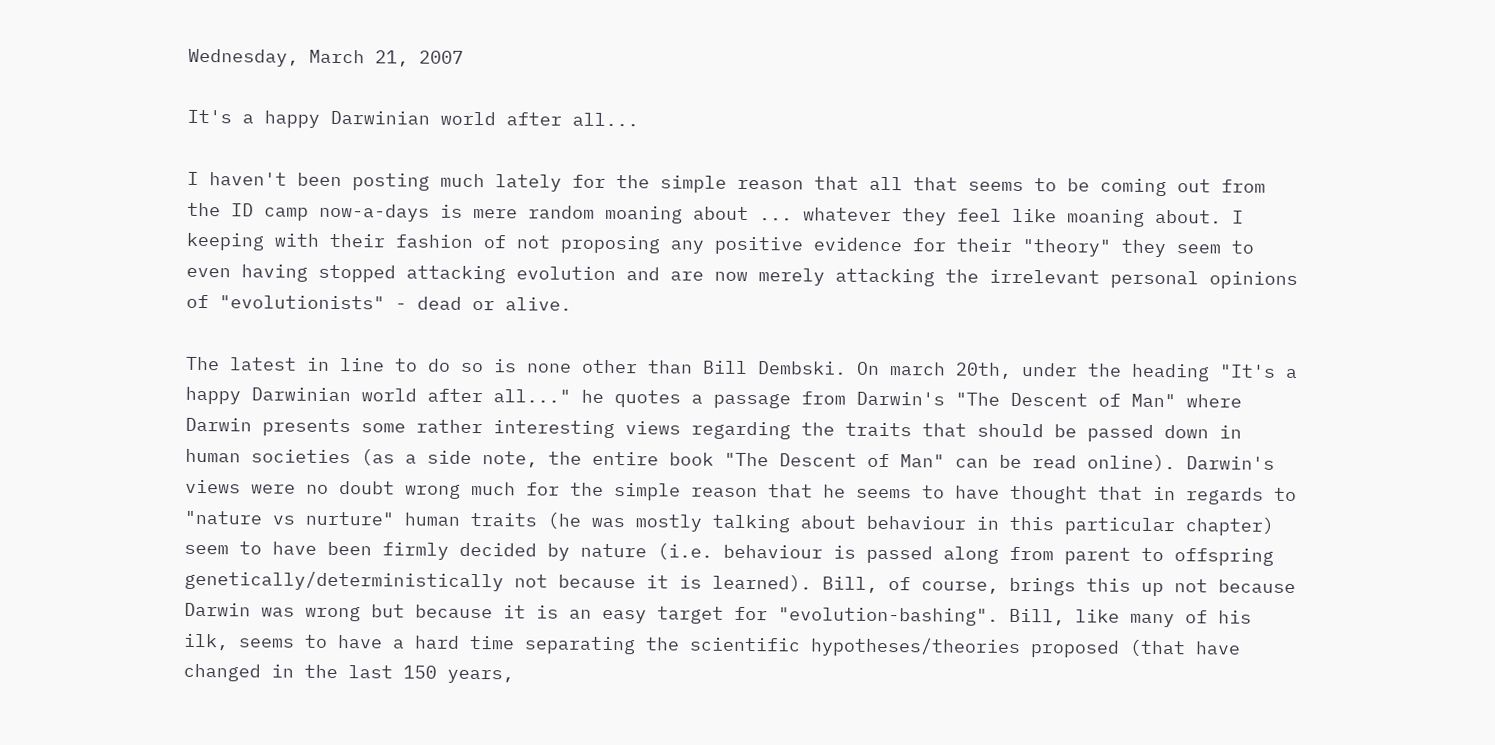Wednesday, March 21, 2007

It's a happy Darwinian world after all...

I haven't been posting much lately for the simple reason that all that seems to be coming out from the ID camp now-a-days is mere random moaning about ... whatever they feel like moaning about. I keeping with their fashion of not proposing any positive evidence for their "theory" they seem to even having stopped attacking evolution and are now merely attacking the irrelevant personal opinions of "evolutionists" - dead or alive.

The latest in line to do so is none other than Bill Dembski. On march 20th, under the heading "It's a happy Darwinian world after all..." he quotes a passage from Darwin's "The Descent of Man" where Darwin presents some rather interesting views regarding the traits that should be passed down in human societies (as a side note, the entire book "The Descent of Man" can be read online). Darwin's views were no doubt wrong much for the simple reason that he seems to have thought that in regards to "nature vs nurture" human traits (he was mostly talking about behaviour in this particular chapter) seem to have been firmly decided by nature (i.e. behaviour is passed along from parent to offspring genetically/deterministically not because it is learned). Bill, of course, brings this up not because Darwin was wrong but because it is an easy target for "evolution-bashing". Bill, like many of his ilk, seems to have a hard time separating the scientific hypotheses/theories proposed (that have changed in the last 150 years,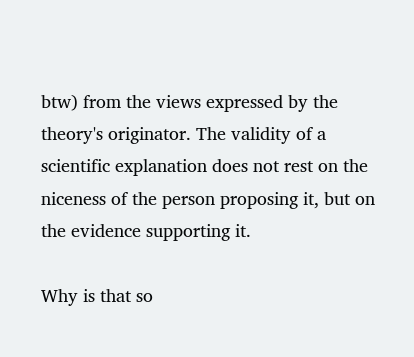btw) from the views expressed by the theory's originator. The validity of a scientific explanation does not rest on the niceness of the person proposing it, but on the evidence supporting it.

Why is that so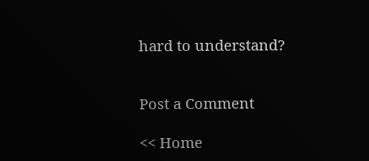hard to understand?


Post a Comment

<< Home